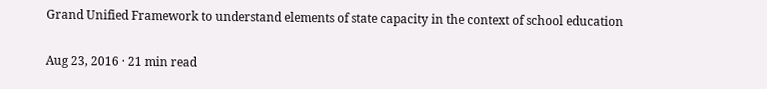Grand Unified Framework to understand elements of state capacity in the context of school education

Aug 23, 2016 · 21 min read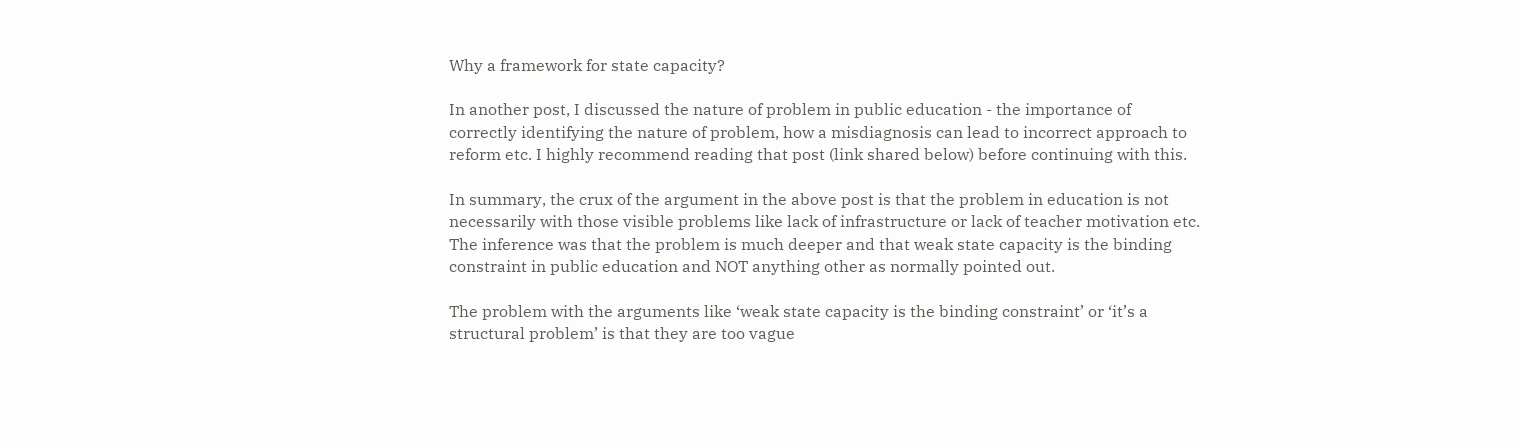Why a framework for state capacity?

In another post, I discussed the nature of problem in public education - the importance of correctly identifying the nature of problem, how a misdiagnosis can lead to incorrect approach to reform etc. I highly recommend reading that post (link shared below) before continuing with this.

In summary, the crux of the argument in the above post is that the problem in education is not necessarily with those visible problems like lack of infrastructure or lack of teacher motivation etc. The inference was that the problem is much deeper and that weak state capacity is the binding constraint in public education and NOT anything other as normally pointed out.

The problem with the arguments like ‘weak state capacity is the binding constraint’ or ‘it’s a structural problem’ is that they are too vague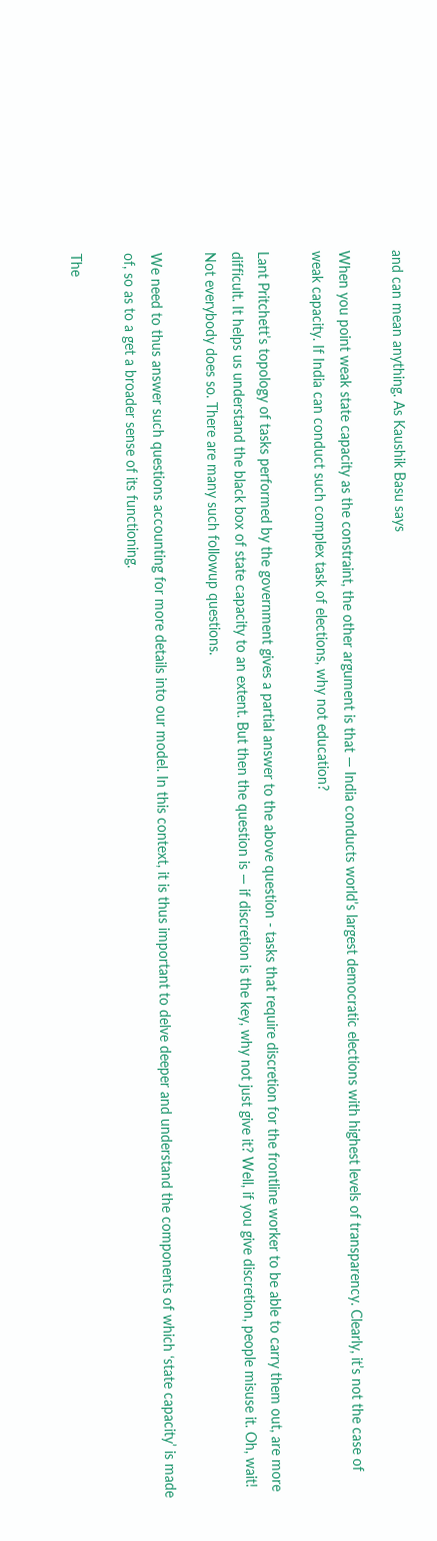and can mean anything. As Kaushik Basu says

When you point weak state capacity as the constraint, the other argument is that — India conducts world’s largest democratic elections with highest levels of transparency. Clearly, it’s not the case of weak capacity. If India can conduct such complex task of elections, why not education?

Lant Pritchett’s topology of tasks performed by the government gives a partial answer to the above question - tasks that require discretion for the frontline worker to be able to carry them out, are more difficult. It helps us understand the black box of state capacity to an extent. But then the question is — if discretion is the key, why not just give it? Well, if you give discretion, people misuse it. Oh, wait! Not everybody does so. There are many such followup questions.

We need to thus answer such questions accounting for more details into our model. In this context, it is thus important to delve deeper and understand the components of which ‘state capacity’ is made of, so as to a get a broader sense of its functioning.

The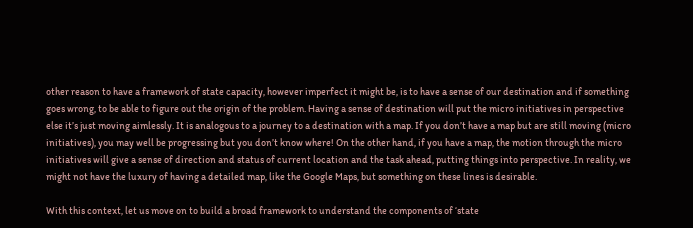other reason to have a framework of state capacity, however imperfect it might be, is to have a sense of our destination and if something goes wrong, to be able to figure out the origin of the problem. Having a sense of destination will put the micro initiatives in perspective else it’s just moving aimlessly. It is analogous to a journey to a destination with a map. If you don’t have a map but are still moving (micro initiatives), you may well be progressing but you don’t know where! On the other hand, if you have a map, the motion through the micro initiatives will give a sense of direction and status of current location and the task ahead, putting things into perspective. In reality, we might not have the luxury of having a detailed map, like the Google Maps, but something on these lines is desirable.

With this context, let us move on to build a broad framework to understand the components of ‘state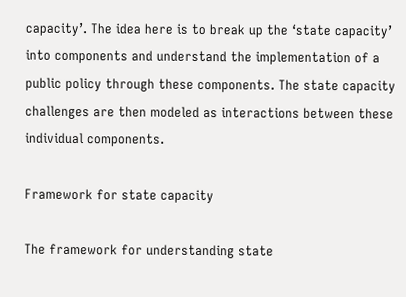capacity’. The idea here is to break up the ‘state capacity’ into components and understand the implementation of a public policy through these components. The state capacity challenges are then modeled as interactions between these individual components.

Framework for state capacity

The framework for understanding state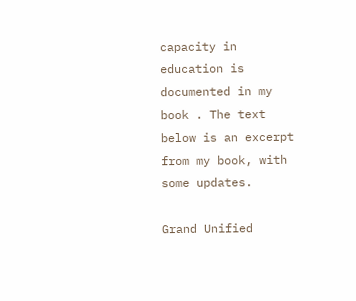capacity in education is documented in my book . The text below is an excerpt from my book, with some updates.

Grand Unified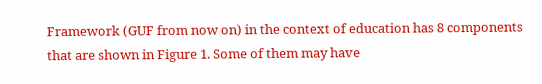Framework (GUF from now on) in the context of education has 8 components that are shown in Figure 1. Some of them may have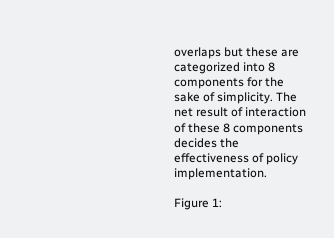overlaps but these are categorized into 8 components for the sake of simplicity. The net result of interaction of these 8 components decides the effectiveness of policy implementation.

Figure 1: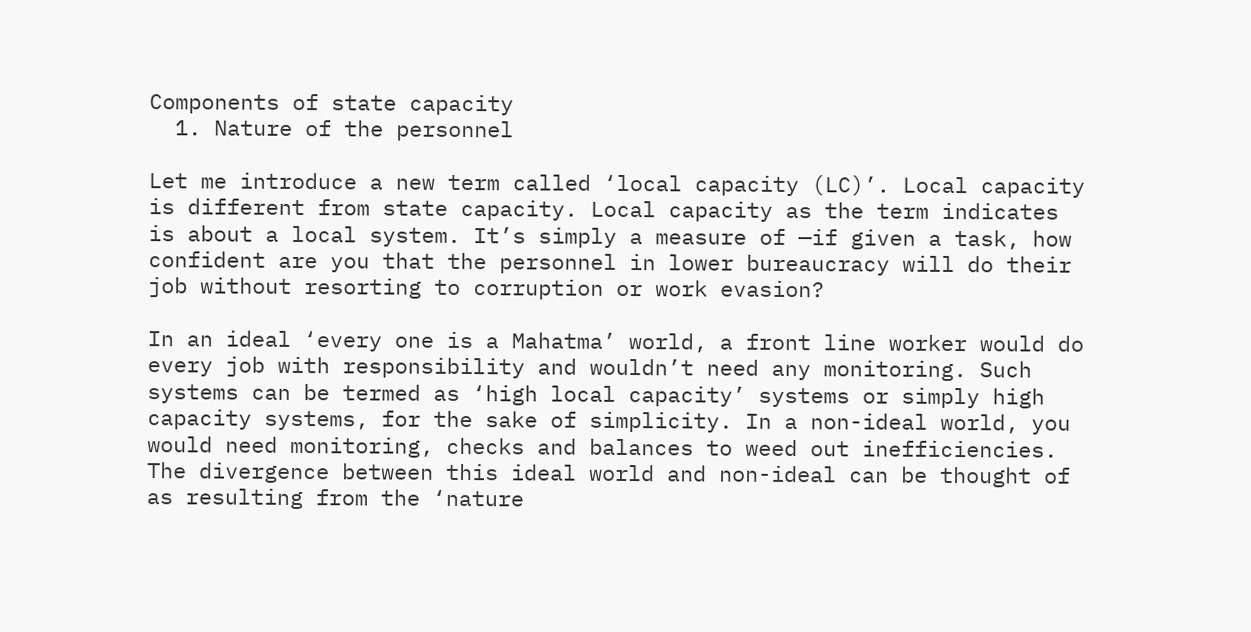Components of state capacity
  1. Nature of the personnel

Let me introduce a new term called ‘local capacity (LC)’. Local capacity is different from state capacity. Local capacity as the term indicates is about a local system. It’s simply a measure of —if given a task, how confident are you that the personnel in lower bureaucracy will do their job without resorting to corruption or work evasion?

In an ideal ‘every one is a Mahatma’ world, a front line worker would do every job with responsibility and wouldn’t need any monitoring. Such systems can be termed as ‘high local capacity’ systems or simply high capacity systems, for the sake of simplicity. In a non-ideal world, you would need monitoring, checks and balances to weed out inefficiencies. The divergence between this ideal world and non-ideal can be thought of as resulting from the ‘nature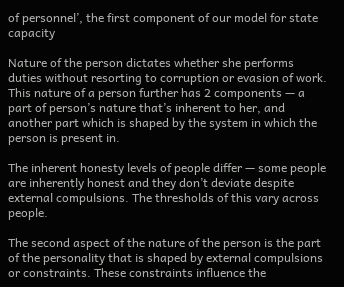of personnel’, the first component of our model for state capacity

Nature of the person dictates whether she performs duties without resorting to corruption or evasion of work. This nature of a person further has 2 components — a part of person’s nature that’s inherent to her, and another part which is shaped by the system in which the person is present in.

The inherent honesty levels of people differ — some people are inherently honest and they don’t deviate despite external compulsions. The thresholds of this vary across people.

The second aspect of the nature of the person is the part of the personality that is shaped by external compulsions or constraints. These constraints influence the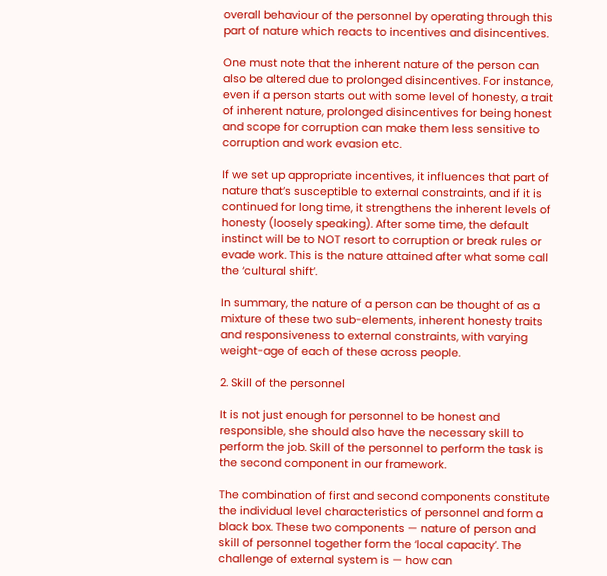overall behaviour of the personnel by operating through this part of nature which reacts to incentives and disincentives.

One must note that the inherent nature of the person can also be altered due to prolonged disincentives. For instance, even if a person starts out with some level of honesty, a trait of inherent nature, prolonged disincentives for being honest and scope for corruption can make them less sensitive to corruption and work evasion etc.

If we set up appropriate incentives, it influences that part of nature that’s susceptible to external constraints, and if it is continued for long time, it strengthens the inherent levels of honesty (loosely speaking). After some time, the default instinct will be to NOT resort to corruption or break rules or evade work. This is the nature attained after what some call the ‘cultural shift’.

In summary, the nature of a person can be thought of as a mixture of these two sub-elements, inherent honesty traits and responsiveness to external constraints, with varying weight-age of each of these across people.

2. Skill of the personnel

It is not just enough for personnel to be honest and responsible, she should also have the necessary skill to perform the job. Skill of the personnel to perform the task is the second component in our framework.

The combination of first and second components constitute the individual level characteristics of personnel and form a black box. These two components — nature of person and skill of personnel together form the ‘local capacity’. The challenge of external system is — how can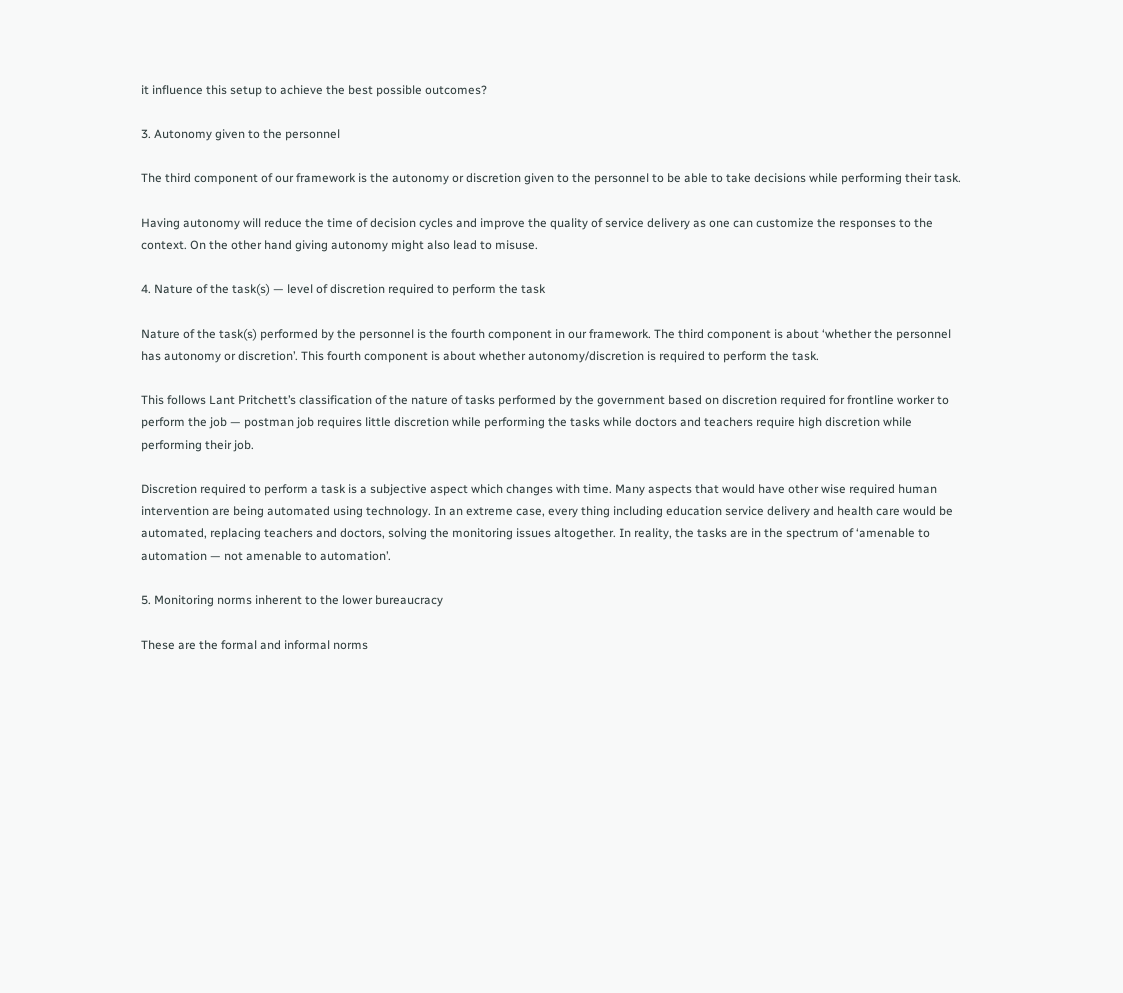it influence this setup to achieve the best possible outcomes?

3. Autonomy given to the personnel

The third component of our framework is the autonomy or discretion given to the personnel to be able to take decisions while performing their task.

Having autonomy will reduce the time of decision cycles and improve the quality of service delivery as one can customize the responses to the context. On the other hand giving autonomy might also lead to misuse.

4. Nature of the task(s) — level of discretion required to perform the task

Nature of the task(s) performed by the personnel is the fourth component in our framework. The third component is about ‘whether the personnel has autonomy or discretion’. This fourth component is about whether autonomy/discretion is required to perform the task.

This follows Lant Pritchett’s classification of the nature of tasks performed by the government based on discretion required for frontline worker to perform the job — postman job requires little discretion while performing the tasks while doctors and teachers require high discretion while performing their job.

Discretion required to perform a task is a subjective aspect which changes with time. Many aspects that would have other wise required human intervention are being automated using technology. In an extreme case, every thing including education service delivery and health care would be automated, replacing teachers and doctors, solving the monitoring issues altogether. In reality, the tasks are in the spectrum of ‘amenable to automation — not amenable to automation’.

5. Monitoring norms inherent to the lower bureaucracy

These are the formal and informal norms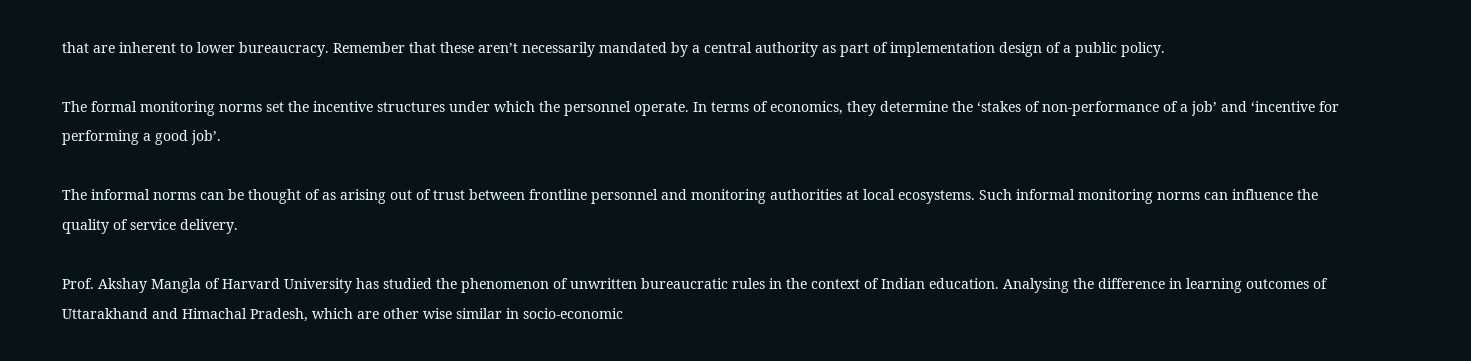that are inherent to lower bureaucracy. Remember that these aren’t necessarily mandated by a central authority as part of implementation design of a public policy.

The formal monitoring norms set the incentive structures under which the personnel operate. In terms of economics, they determine the ‘stakes of non-performance of a job’ and ‘incentive for performing a good job’.

The informal norms can be thought of as arising out of trust between frontline personnel and monitoring authorities at local ecosystems. Such informal monitoring norms can influence the quality of service delivery.

Prof. Akshay Mangla of Harvard University has studied the phenomenon of unwritten bureaucratic rules in the context of Indian education. Analysing the difference in learning outcomes of Uttarakhand and Himachal Pradesh, which are other wise similar in socio-economic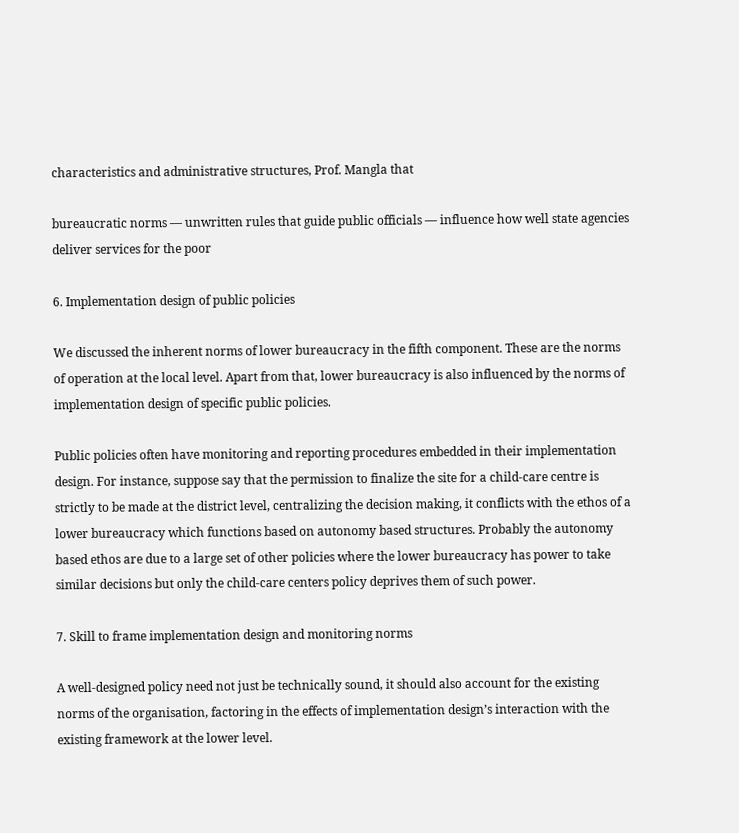characteristics and administrative structures, Prof. Mangla that

bureaucratic norms — unwritten rules that guide public officials — influence how well state agencies deliver services for the poor

6. Implementation design of public policies

We discussed the inherent norms of lower bureaucracy in the fifth component. These are the norms of operation at the local level. Apart from that, lower bureaucracy is also influenced by the norms of implementation design of specific public policies.

Public policies often have monitoring and reporting procedures embedded in their implementation design. For instance, suppose say that the permission to finalize the site for a child-care centre is strictly to be made at the district level, centralizing the decision making, it conflicts with the ethos of a lower bureaucracy which functions based on autonomy based structures. Probably the autonomy based ethos are due to a large set of other policies where the lower bureaucracy has power to take similar decisions but only the child-care centers policy deprives them of such power.

7. Skill to frame implementation design and monitoring norms

A well-designed policy need not just be technically sound, it should also account for the existing norms of the organisation, factoring in the effects of implementation design’s interaction with the existing framework at the lower level.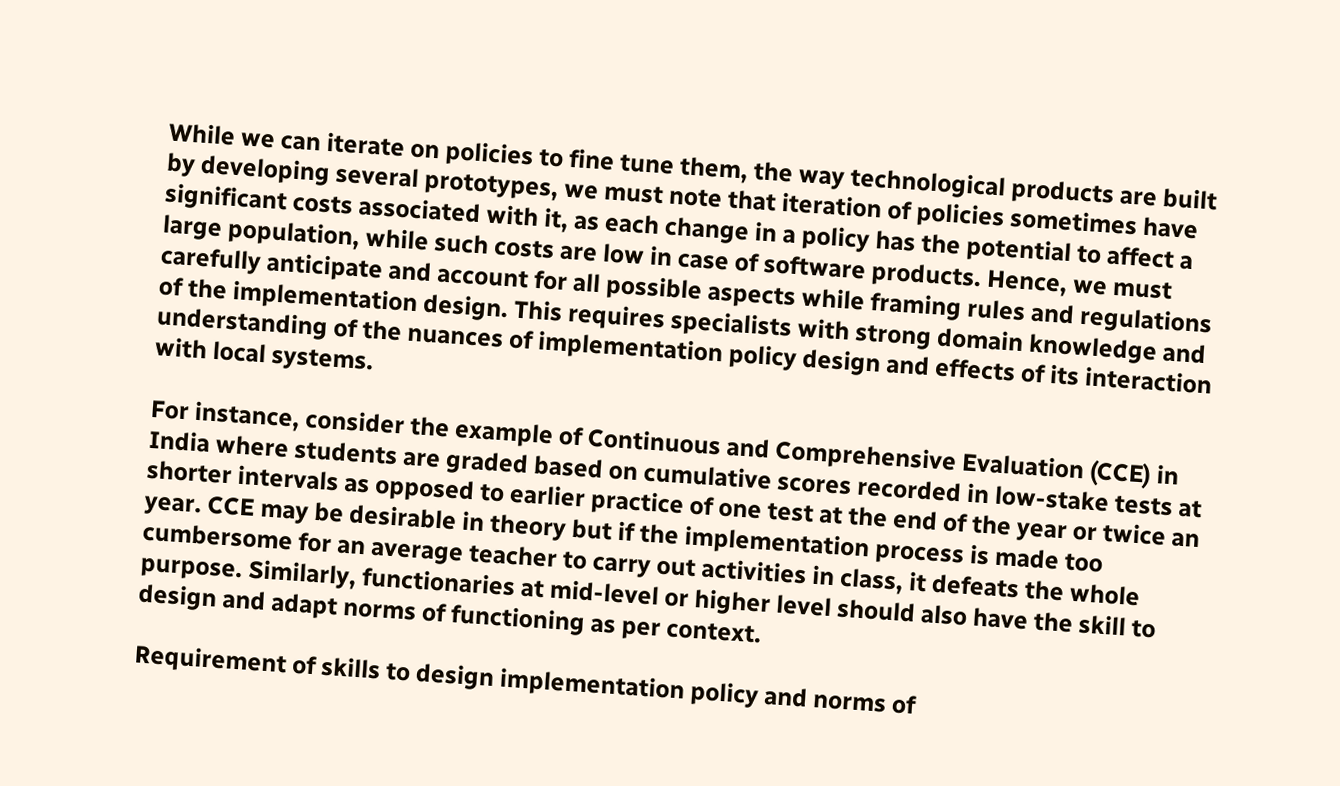While we can iterate on policies to fine tune them, the way technological products are built by developing several prototypes, we must note that iteration of policies sometimes have significant costs associated with it, as each change in a policy has the potential to affect a large population, while such costs are low in case of software products. Hence, we must carefully anticipate and account for all possible aspects while framing rules and regulations of the implementation design. This requires specialists with strong domain knowledge and understanding of the nuances of implementation policy design and effects of its interaction with local systems.

For instance, consider the example of Continuous and Comprehensive Evaluation (CCE) in India where students are graded based on cumulative scores recorded in low-stake tests at shorter intervals as opposed to earlier practice of one test at the end of the year or twice an year. CCE may be desirable in theory but if the implementation process is made too cumbersome for an average teacher to carry out activities in class, it defeats the whole purpose. Similarly, functionaries at mid-level or higher level should also have the skill to design and adapt norms of functioning as per context.

Requirement of skills to design implementation policy and norms of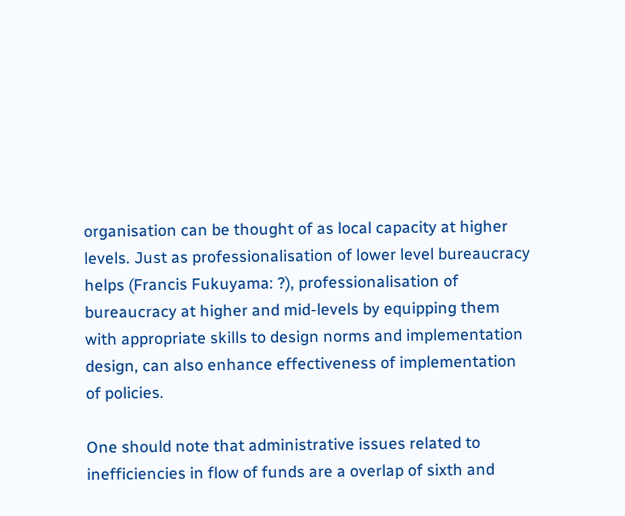organisation can be thought of as local capacity at higher levels. Just as professionalisation of lower level bureaucracy helps (Francis Fukuyama: ?), professionalisation of bureaucracy at higher and mid-levels by equipping them with appropriate skills to design norms and implementation design, can also enhance effectiveness of implementation of policies.

One should note that administrative issues related to inefficiencies in flow of funds are a overlap of sixth and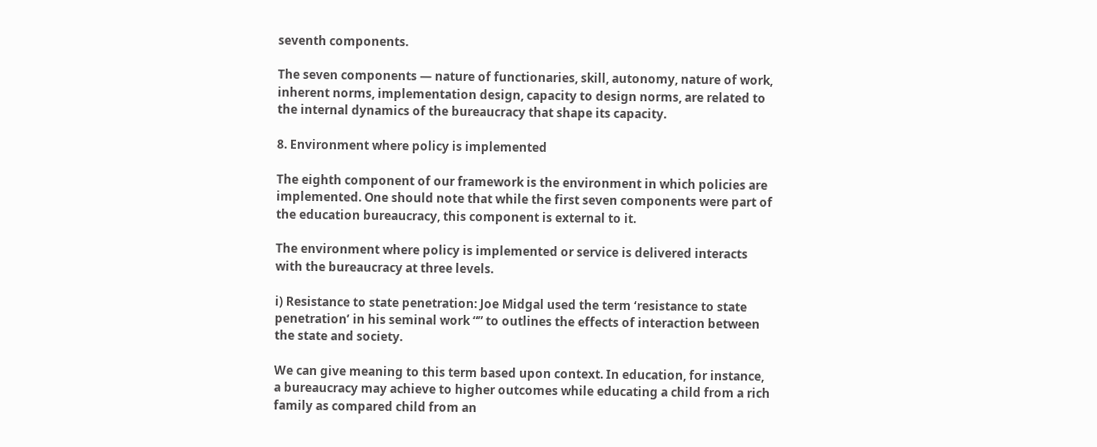seventh components.

The seven components — nature of functionaries, skill, autonomy, nature of work, inherent norms, implementation design, capacity to design norms, are related to the internal dynamics of the bureaucracy that shape its capacity.

8. Environment where policy is implemented

The eighth component of our framework is the environment in which policies are implemented. One should note that while the first seven components were part of the education bureaucracy, this component is external to it.

The environment where policy is implemented or service is delivered interacts with the bureaucracy at three levels.

i) Resistance to state penetration: Joe Midgal used the term ‘resistance to state penetration’ in his seminal work “” to outlines the effects of interaction between the state and society.

We can give meaning to this term based upon context. In education, for instance, a bureaucracy may achieve to higher outcomes while educating a child from a rich family as compared child from an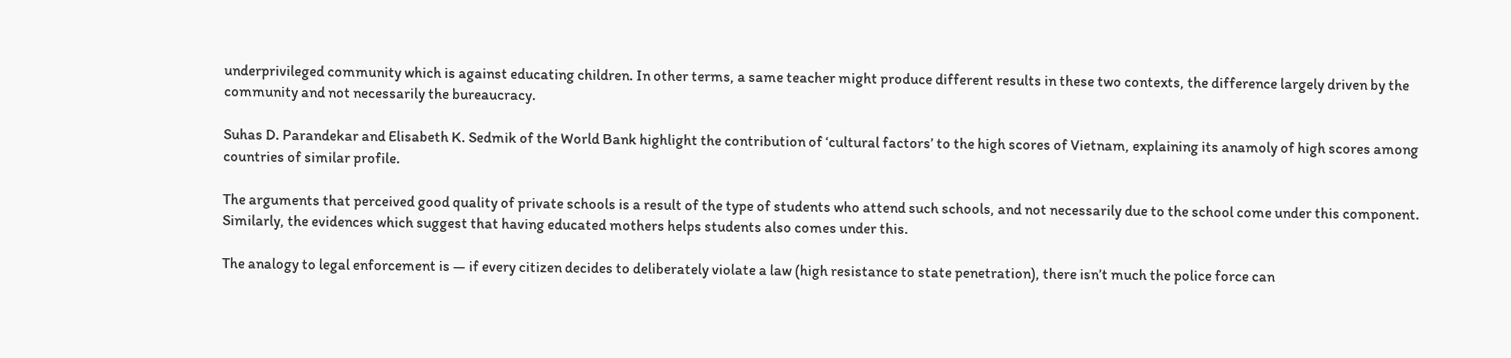underprivileged community which is against educating children. In other terms, a same teacher might produce different results in these two contexts, the difference largely driven by the community and not necessarily the bureaucracy.

Suhas D. Parandekar and Elisabeth K. Sedmik of the World Bank highlight the contribution of ‘cultural factors’ to the high scores of Vietnam, explaining its anamoly of high scores among countries of similar profile.

The arguments that perceived good quality of private schools is a result of the type of students who attend such schools, and not necessarily due to the school come under this component. Similarly, the evidences which suggest that having educated mothers helps students also comes under this.

The analogy to legal enforcement is — if every citizen decides to deliberately violate a law (high resistance to state penetration), there isn’t much the police force can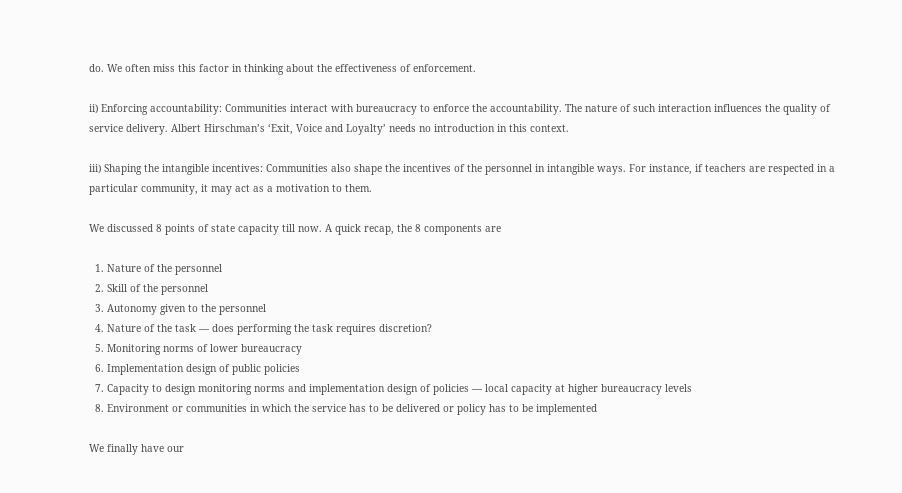do. We often miss this factor in thinking about the effectiveness of enforcement.

ii) Enforcing accountability: Communities interact with bureaucracy to enforce the accountability. The nature of such interaction influences the quality of service delivery. Albert Hirschman’s ‘Exit, Voice and Loyalty’ needs no introduction in this context.

iii) Shaping the intangible incentives: Communities also shape the incentives of the personnel in intangible ways. For instance, if teachers are respected in a particular community, it may act as a motivation to them.

We discussed 8 points of state capacity till now. A quick recap, the 8 components are

  1. Nature of the personnel
  2. Skill of the personnel
  3. Autonomy given to the personnel
  4. Nature of the task — does performing the task requires discretion?
  5. Monitoring norms of lower bureaucracy
  6. Implementation design of public policies
  7. Capacity to design monitoring norms and implementation design of policies — local capacity at higher bureaucracy levels
  8. Environment or communities in which the service has to be delivered or policy has to be implemented

We finally have our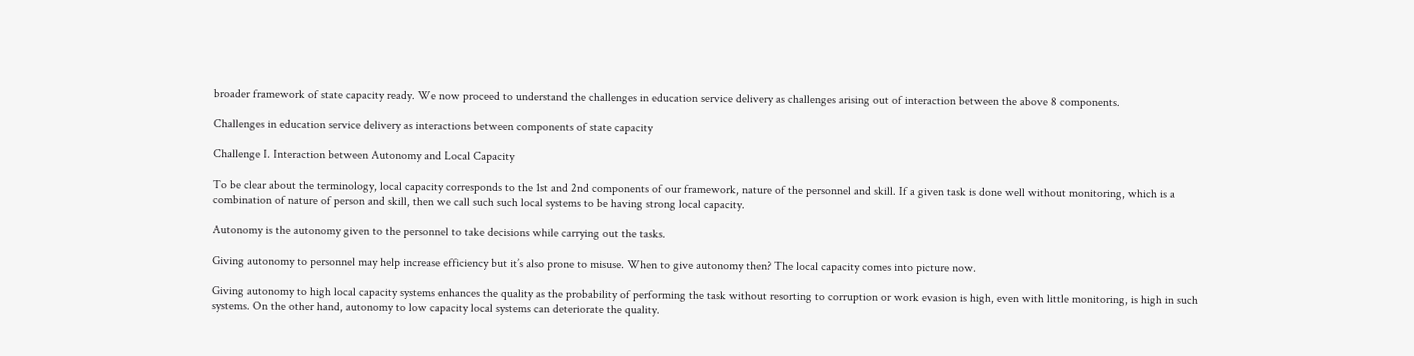broader framework of state capacity ready. We now proceed to understand the challenges in education service delivery as challenges arising out of interaction between the above 8 components.

Challenges in education service delivery as interactions between components of state capacity

Challenge I. Interaction between Autonomy and Local Capacity

To be clear about the terminology, local capacity corresponds to the 1st and 2nd components of our framework, nature of the personnel and skill. If a given task is done well without monitoring, which is a combination of nature of person and skill, then we call such such local systems to be having strong local capacity.

Autonomy is the autonomy given to the personnel to take decisions while carrying out the tasks.

Giving autonomy to personnel may help increase efficiency but it’s also prone to misuse. When to give autonomy then? The local capacity comes into picture now.

Giving autonomy to high local capacity systems enhances the quality as the probability of performing the task without resorting to corruption or work evasion is high, even with little monitoring, is high in such systems. On the other hand, autonomy to low capacity local systems can deteriorate the quality.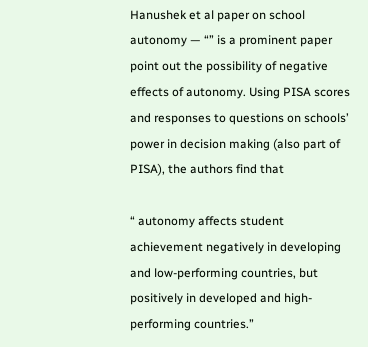Hanushek et al paper on school autonomy — “” is a prominent paper point out the possibility of negative effects of autonomy. Using PISA scores and responses to questions on schools’ power in decision making (also part of PISA), the authors find that

“ autonomy affects student achievement negatively in developing and low-performing countries, but positively in developed and high-performing countries.”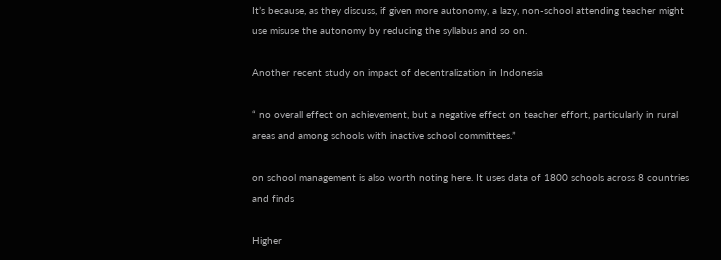It’s because, as they discuss, if given more autonomy, a lazy, non-school attending teacher might use misuse the autonomy by reducing the syllabus and so on.

Another recent study on impact of decentralization in Indonesia

“ no overall effect on achievement, but a negative effect on teacher effort, particularly in rural areas and among schools with inactive school committees.”

on school management is also worth noting here. It uses data of 1800 schools across 8 countries and finds

Higher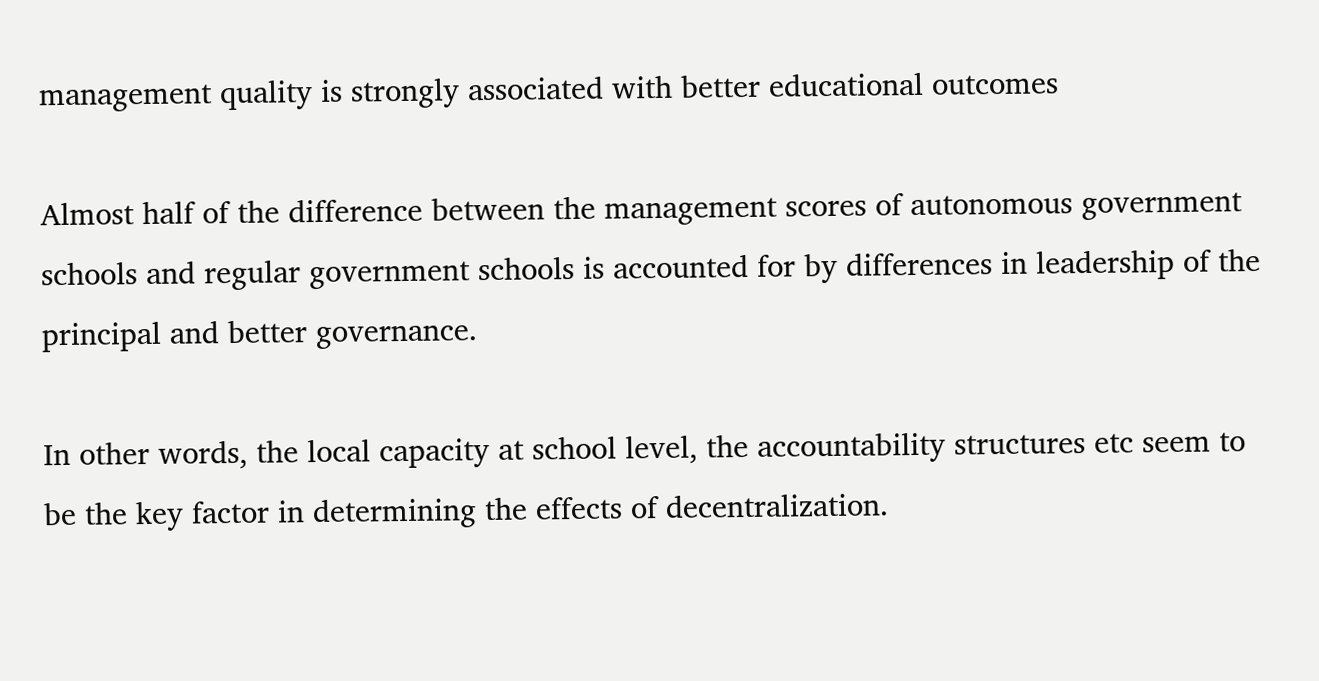management quality is strongly associated with better educational outcomes

Almost half of the difference between the management scores of autonomous government schools and regular government schools is accounted for by differences in leadership of the principal and better governance.

In other words, the local capacity at school level, the accountability structures etc seem to be the key factor in determining the effects of decentralization.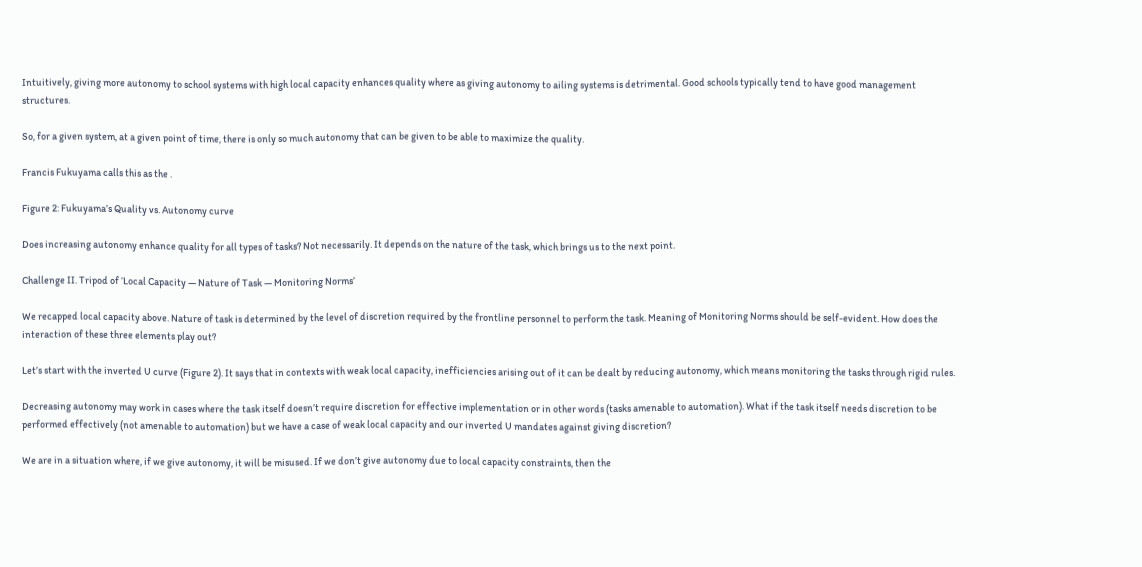Intuitively, giving more autonomy to school systems with high local capacity enhances quality where as giving autonomy to ailing systems is detrimental. Good schools typically tend to have good management structures.

So, for a given system, at a given point of time, there is only so much autonomy that can be given to be able to maximize the quality.

Francis Fukuyama calls this as the .

Figure 2: Fukuyama’s Quality vs. Autonomy curve

Does increasing autonomy enhance quality for all types of tasks? Not necessarily. It depends on the nature of the task, which brings us to the next point.

Challenge II. Tripod of ‘Local Capacity — Nature of Task — Monitoring Norms’

We recapped local capacity above. Nature of task is determined by the level of discretion required by the frontline personnel to perform the task. Meaning of Monitoring Norms should be self-evident. How does the interaction of these three elements play out?

Let’s start with the inverted U curve (Figure 2). It says that in contexts with weak local capacity, inefficiencies arising out of it can be dealt by reducing autonomy, which means monitoring the tasks through rigid rules.

Decreasing autonomy may work in cases where the task itself doesn’t require discretion for effective implementation or in other words (tasks amenable to automation). What if the task itself needs discretion to be performed effectively (not amenable to automation) but we have a case of weak local capacity and our inverted U mandates against giving discretion?

We are in a situation where, if we give autonomy, it will be misused. If we don’t give autonomy due to local capacity constraints, then the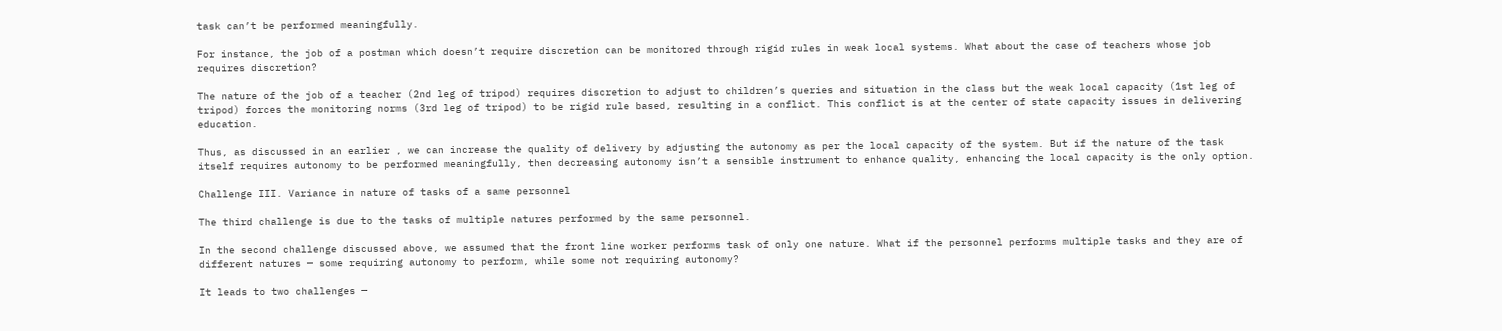task can’t be performed meaningfully.

For instance, the job of a postman which doesn’t require discretion can be monitored through rigid rules in weak local systems. What about the case of teachers whose job requires discretion?

The nature of the job of a teacher (2nd leg of tripod) requires discretion to adjust to children’s queries and situation in the class but the weak local capacity (1st leg of tripod) forces the monitoring norms (3rd leg of tripod) to be rigid rule based, resulting in a conflict. This conflict is at the center of state capacity issues in delivering education.

Thus, as discussed in an earlier , we can increase the quality of delivery by adjusting the autonomy as per the local capacity of the system. But if the nature of the task itself requires autonomy to be performed meaningfully, then decreasing autonomy isn’t a sensible instrument to enhance quality, enhancing the local capacity is the only option.

Challenge III. Variance in nature of tasks of a same personnel

The third challenge is due to the tasks of multiple natures performed by the same personnel.

In the second challenge discussed above, we assumed that the front line worker performs task of only one nature. What if the personnel performs multiple tasks and they are of different natures — some requiring autonomy to perform, while some not requiring autonomy?

It leads to two challenges —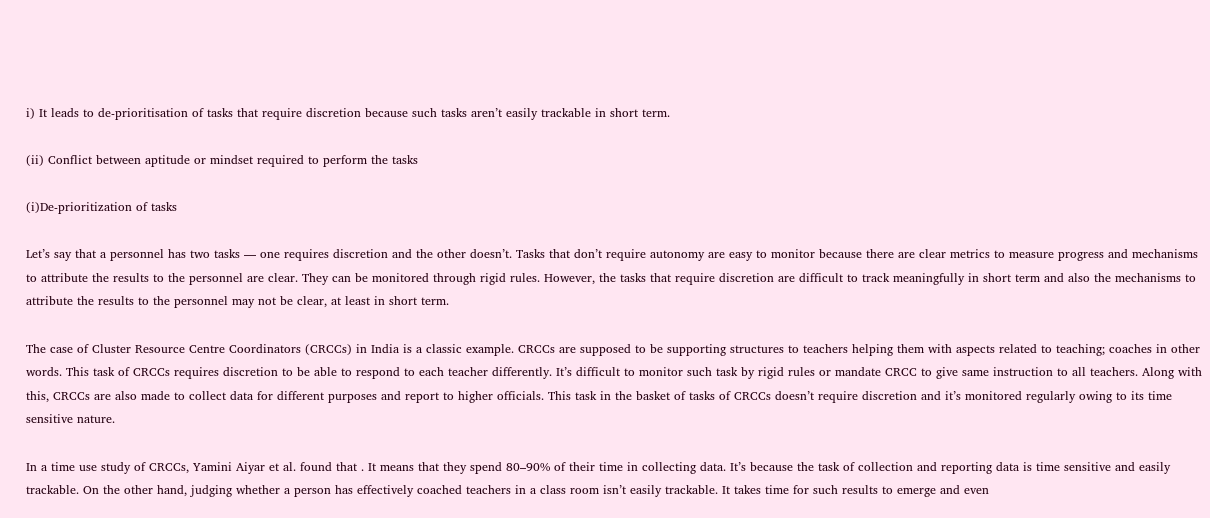i) It leads to de-prioritisation of tasks that require discretion because such tasks aren’t easily trackable in short term.

(ii) Conflict between aptitude or mindset required to perform the tasks

(i)De-prioritization of tasks

Let’s say that a personnel has two tasks — one requires discretion and the other doesn’t. Tasks that don’t require autonomy are easy to monitor because there are clear metrics to measure progress and mechanisms to attribute the results to the personnel are clear. They can be monitored through rigid rules. However, the tasks that require discretion are difficult to track meaningfully in short term and also the mechanisms to attribute the results to the personnel may not be clear, at least in short term.

The case of Cluster Resource Centre Coordinators (CRCCs) in India is a classic example. CRCCs are supposed to be supporting structures to teachers helping them with aspects related to teaching; coaches in other words. This task of CRCCs requires discretion to be able to respond to each teacher differently. It’s difficult to monitor such task by rigid rules or mandate CRCC to give same instruction to all teachers. Along with this, CRCCs are also made to collect data for different purposes and report to higher officials. This task in the basket of tasks of CRCCs doesn’t require discretion and it’s monitored regularly owing to its time sensitive nature.

In a time use study of CRCCs, Yamini Aiyar et al. found that . It means that they spend 80–90% of their time in collecting data. It’s because the task of collection and reporting data is time sensitive and easily trackable. On the other hand, judging whether a person has effectively coached teachers in a class room isn’t easily trackable. It takes time for such results to emerge and even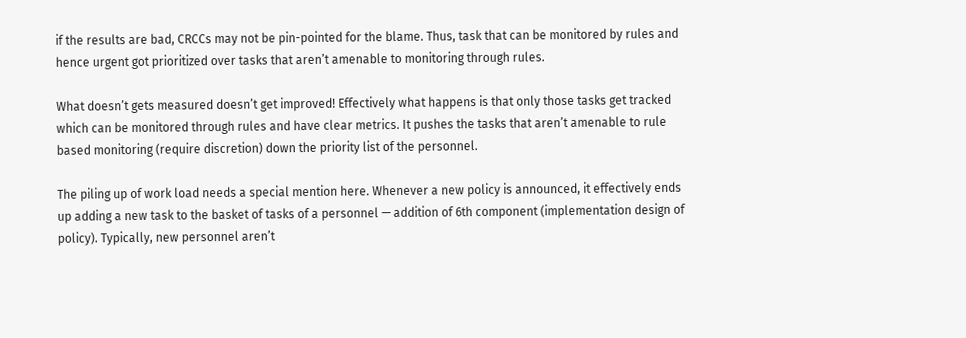if the results are bad, CRCCs may not be pin-pointed for the blame. Thus, task that can be monitored by rules and hence urgent got prioritized over tasks that aren’t amenable to monitoring through rules.

What doesn’t gets measured doesn’t get improved! Effectively what happens is that only those tasks get tracked which can be monitored through rules and have clear metrics. It pushes the tasks that aren’t amenable to rule based monitoring (require discretion) down the priority list of the personnel.

The piling up of work load needs a special mention here. Whenever a new policy is announced, it effectively ends up adding a new task to the basket of tasks of a personnel — addition of 6th component (implementation design of policy). Typically, new personnel aren’t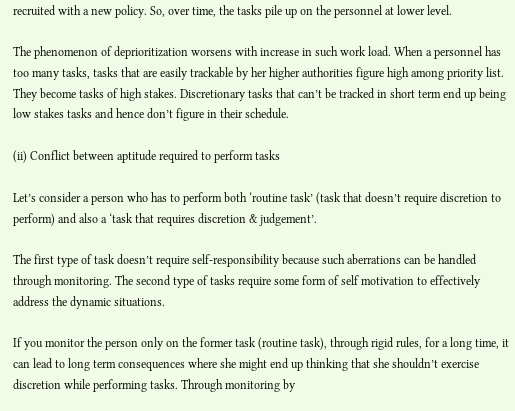recruited with a new policy. So, over time, the tasks pile up on the personnel at lower level.

The phenomenon of deprioritization worsens with increase in such work load. When a personnel has too many tasks, tasks that are easily trackable by her higher authorities figure high among priority list. They become tasks of high stakes. Discretionary tasks that can’t be tracked in short term end up being low stakes tasks and hence don’t figure in their schedule.

(ii) Conflict between aptitude required to perform tasks

Let’s consider a person who has to perform both ‘routine task’ (task that doesn’t require discretion to perform) and also a ‘task that requires discretion & judgement’.

The first type of task doesn’t require self-responsibility because such aberrations can be handled through monitoring. The second type of tasks require some form of self motivation to effectively address the dynamic situations.

If you monitor the person only on the former task (routine task), through rigid rules, for a long time, it can lead to long term consequences where she might end up thinking that she shouldn’t exercise discretion while performing tasks. Through monitoring by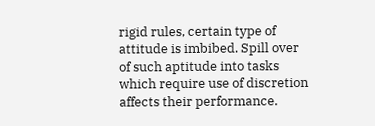rigid rules, certain type of attitude is imbibed. Spill over of such aptitude into tasks which require use of discretion affects their performance.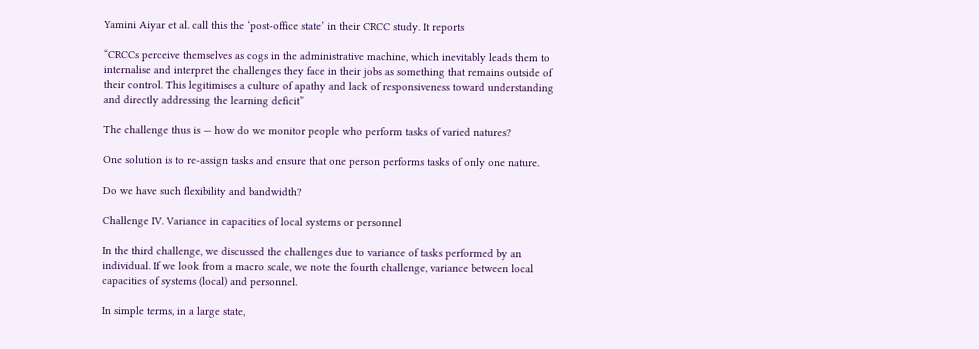Yamini Aiyar et al. call this the ‘post-office state’ in their CRCC study. It reports

“CRCCs perceive themselves as cogs in the administrative machine, which inevitably leads them to internalise and interpret the challenges they face in their jobs as something that remains outside of their control. This legitimises a culture of apathy and lack of responsiveness toward understanding and directly addressing the learning deficit”

The challenge thus is — how do we monitor people who perform tasks of varied natures?

One solution is to re-assign tasks and ensure that one person performs tasks of only one nature.

Do we have such flexibility and bandwidth?

Challenge IV. Variance in capacities of local systems or personnel

In the third challenge, we discussed the challenges due to variance of tasks performed by an individual. If we look from a macro scale, we note the fourth challenge, variance between local capacities of systems (local) and personnel.

In simple terms, in a large state,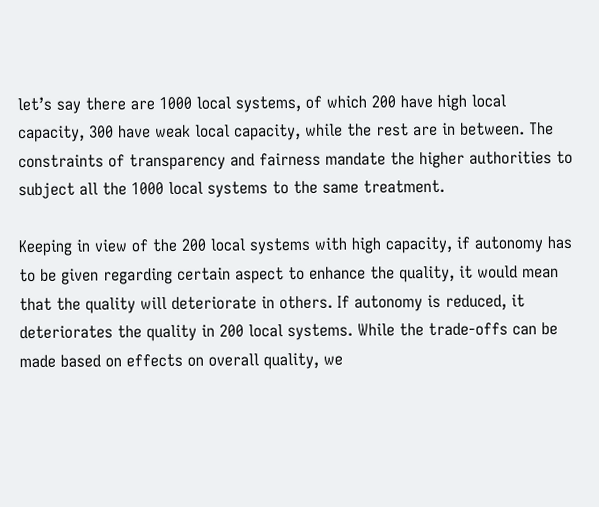let’s say there are 1000 local systems, of which 200 have high local capacity, 300 have weak local capacity, while the rest are in between. The constraints of transparency and fairness mandate the higher authorities to subject all the 1000 local systems to the same treatment.

Keeping in view of the 200 local systems with high capacity, if autonomy has to be given regarding certain aspect to enhance the quality, it would mean that the quality will deteriorate in others. If autonomy is reduced, it deteriorates the quality in 200 local systems. While the trade-offs can be made based on effects on overall quality, we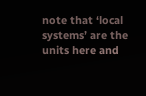note that ‘local systems’ are the units here and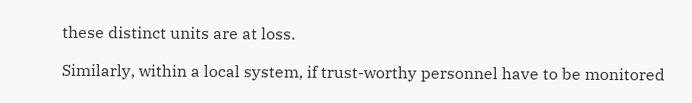these distinct units are at loss.

Similarly, within a local system, if trust-worthy personnel have to be monitored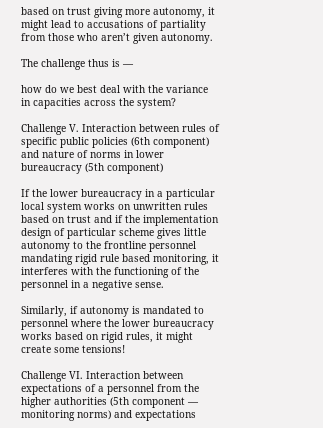based on trust giving more autonomy, it might lead to accusations of partiality from those who aren’t given autonomy.

The challenge thus is —

how do we best deal with the variance in capacities across the system?

Challenge V. Interaction between rules of specific public policies (6th component) and nature of norms in lower bureaucracy (5th component)

If the lower bureaucracy in a particular local system works on unwritten rules based on trust and if the implementation design of particular scheme gives little autonomy to the frontline personnel mandating rigid rule based monitoring, it interferes with the functioning of the personnel in a negative sense.

Similarly, if autonomy is mandated to personnel where the lower bureaucracy works based on rigid rules, it might create some tensions!

Challenge VI. Interaction between expectations of a personnel from the higher authorities (5th component — monitoring norms) and expectations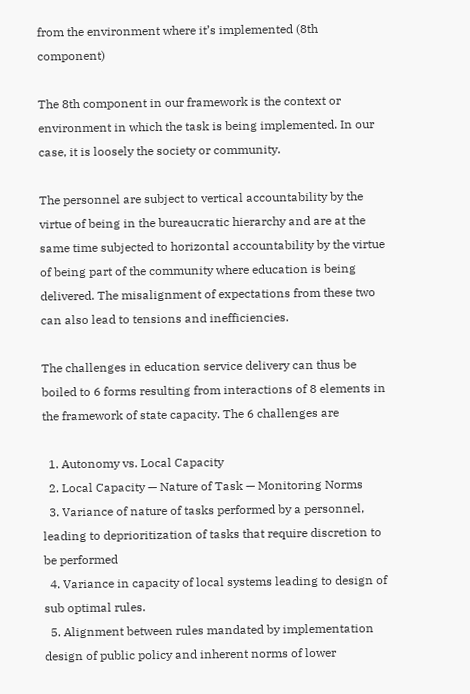from the environment where it’s implemented (8th component)

The 8th component in our framework is the context or environment in which the task is being implemented. In our case, it is loosely the society or community.

The personnel are subject to vertical accountability by the virtue of being in the bureaucratic hierarchy and are at the same time subjected to horizontal accountability by the virtue of being part of the community where education is being delivered. The misalignment of expectations from these two can also lead to tensions and inefficiencies.

The challenges in education service delivery can thus be boiled to 6 forms resulting from interactions of 8 elements in the framework of state capacity. The 6 challenges are

  1. Autonomy vs. Local Capacity
  2. Local Capacity — Nature of Task — Monitoring Norms
  3. Variance of nature of tasks performed by a personnel, leading to deprioritization of tasks that require discretion to be performed
  4. Variance in capacity of local systems leading to design of sub optimal rules.
  5. Alignment between rules mandated by implementation design of public policy and inherent norms of lower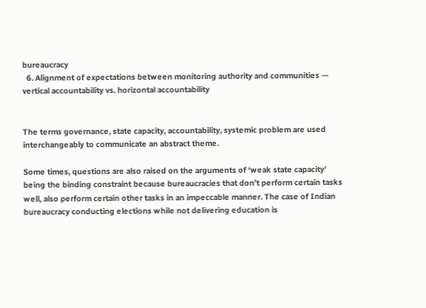bureaucracy
  6. Alignment of expectations between monitoring authority and communities — vertical accountability vs. horizontal accountability


The terms governance, state capacity, accountability, systemic problem are used interchangeably to communicate an abstract theme.

Some times, questions are also raised on the arguments of ‘weak state capacity’ being the binding constraint because bureaucracies that don’t perform certain tasks well, also perform certain other tasks in an impeccable manner. The case of Indian bureaucracy conducting elections while not delivering education is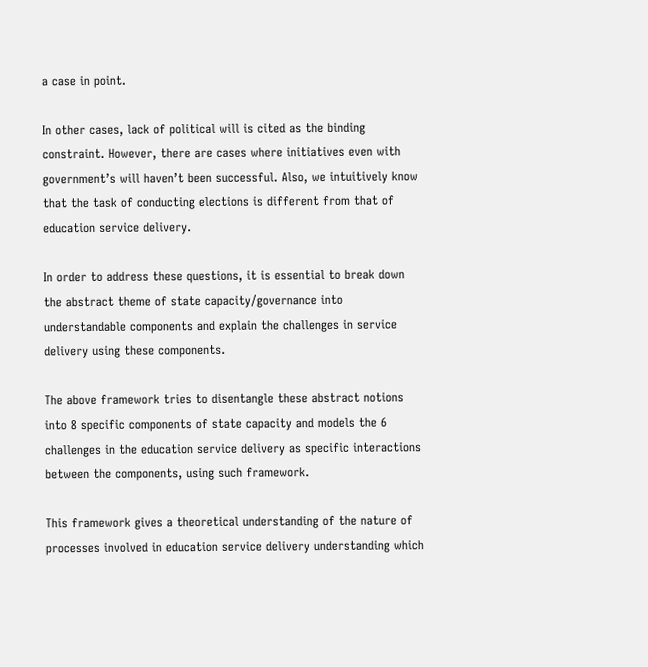a case in point.

In other cases, lack of political will is cited as the binding constraint. However, there are cases where initiatives even with government’s will haven’t been successful. Also, we intuitively know that the task of conducting elections is different from that of education service delivery.

In order to address these questions, it is essential to break down the abstract theme of state capacity/governance into understandable components and explain the challenges in service delivery using these components.

The above framework tries to disentangle these abstract notions into 8 specific components of state capacity and models the 6 challenges in the education service delivery as specific interactions between the components, using such framework.

This framework gives a theoretical understanding of the nature of processes involved in education service delivery understanding which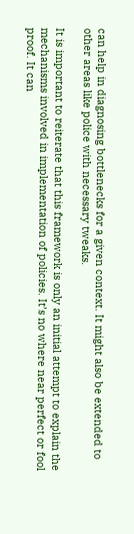can help in diagnosing bottlenecks for a given context. It might also be extended to other areas like police with necessary tweaks.

It is important to reiterate that this framework is only an initial attempt to explain the mechanisms involved in implementation of policies. It’s no where near perfect or fool proof. It can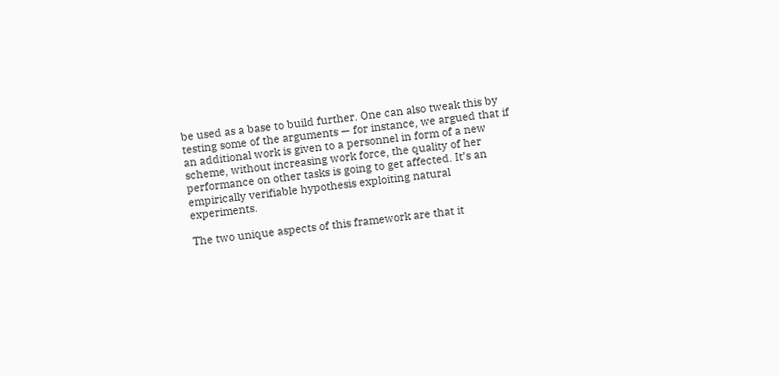be used as a base to build further. One can also tweak this by testing some of the arguments — for instance, we argued that if an additional work is given to a personnel in form of a new scheme, without increasing work force, the quality of her performance on other tasks is going to get affected. It’s an empirically verifiable hypothesis exploiting natural experiments.

The two unique aspects of this framework are that it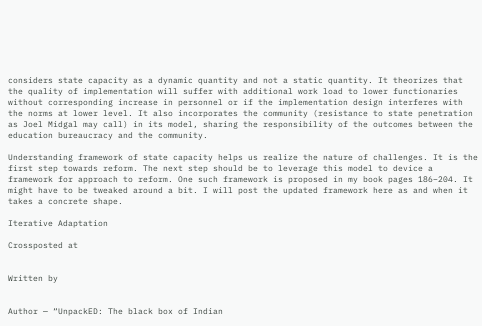considers state capacity as a dynamic quantity and not a static quantity. It theorizes that the quality of implementation will suffer with additional work load to lower functionaries without corresponding increase in personnel or if the implementation design interferes with the norms at lower level. It also incorporates the community (resistance to state penetration as Joel Midgal may call) in its model, sharing the responsibility of the outcomes between the education bureaucracy and the community.

Understanding framework of state capacity helps us realize the nature of challenges. It is the first step towards reform. The next step should be to leverage this model to device a framework for approach to reform. One such framework is proposed in my book pages 186–204. It might have to be tweaked around a bit. I will post the updated framework here as and when it takes a concrete shape.

Iterative Adaptation

Crossposted at


Written by


Author — “UnpackED: The black box of Indian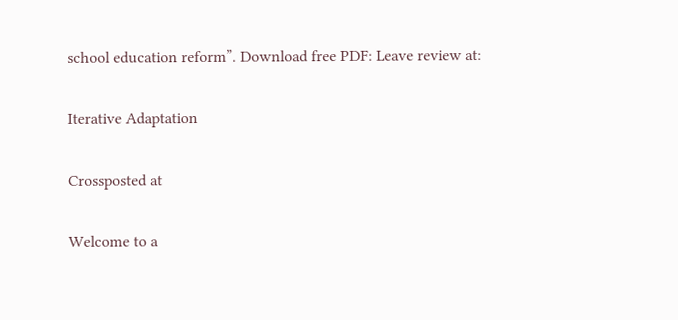school education reform”. Download free PDF: Leave review at:

Iterative Adaptation

Crossposted at

Welcome to a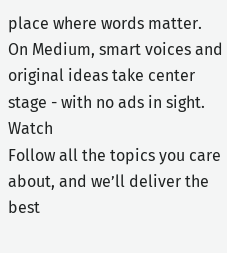place where words matter. On Medium, smart voices and original ideas take center stage - with no ads in sight. Watch
Follow all the topics you care about, and we’ll deliver the best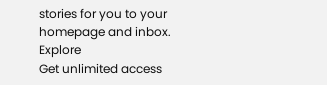stories for you to your homepage and inbox. Explore
Get unlimited access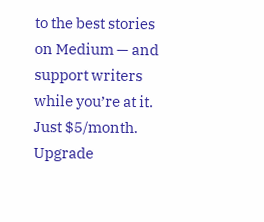to the best stories on Medium — and support writers while you’re at it. Just $5/month. Upgrade